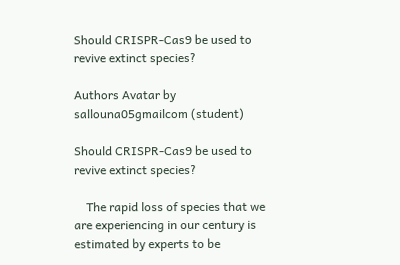Should CRISPR-Cas9 be used to revive extinct species?

Authors Avatar by sallouna05gmailcom (student)

Should CRISPR-Cas9 be used to revive extinct species?

    The rapid loss of species that we are experiencing in our century is estimated by experts to be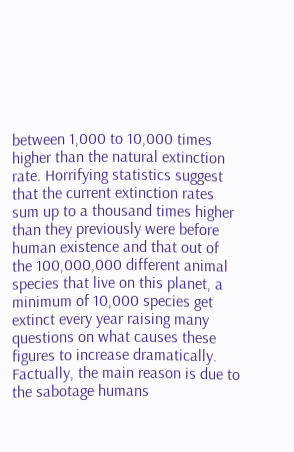between 1,000 to 10,000 times higher than the natural extinction rate. Horrifying statistics suggest that the current extinction rates sum up to a thousand times higher than they previously were before human existence and that out of the 100,000,000 different animal species that live on this planet, a minimum of 10,000 species get extinct every year raising many questions on what causes these figures to increase dramatically. Factually, the main reason is due to the sabotage humans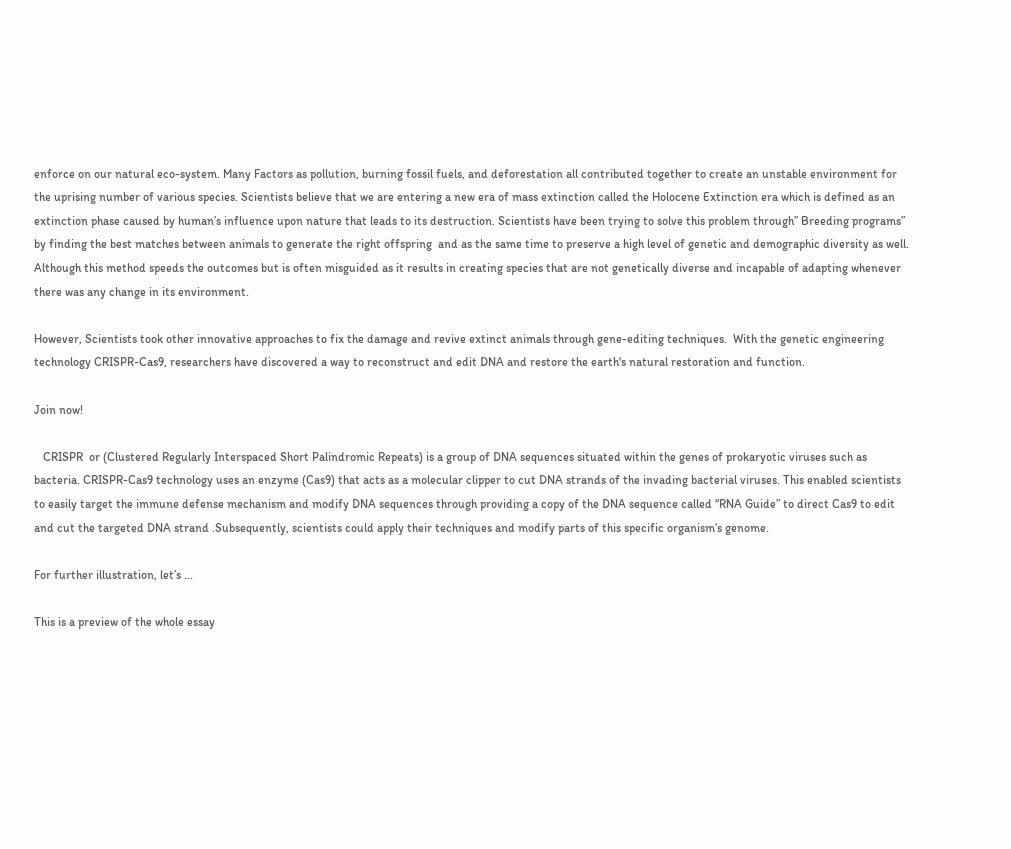enforce on our natural eco-system. Many Factors as pollution, burning fossil fuels, and deforestation all contributed together to create an unstable environment for the uprising number of various species. Scientists believe that we are entering a new era of mass extinction called the Holocene Extinction era which is defined as an extinction phase caused by human’s influence upon nature that leads to its destruction. Scientists have been trying to solve this problem through” Breeding programs” by finding the best matches between animals to generate the right offspring  and as the same time to preserve a high level of genetic and demographic diversity as well. Although this method speeds the outcomes but is often misguided as it results in creating species that are not genetically diverse and incapable of adapting whenever there was any change in its environment.

However, Scientists took other innovative approaches to fix the damage and revive extinct animals through gene-editing techniques.  With the genetic engineering technology CRISPR-Cas9, researchers have discovered a way to reconstruct and edit DNA and restore the earth's natural restoration and function.

Join now!

   CRISPR  or (Clustered Regularly Interspaced Short Palindromic Repeats) is a group of DNA sequences situated within the genes of prokaryotic viruses such as bacteria. CRISPR-Cas9 technology uses an enzyme (Cas9) that acts as a molecular clipper to cut DNA strands of the invading bacterial viruses. This enabled scientists to easily target the immune defense mechanism and modify DNA sequences through providing a copy of the DNA sequence called “RNA Guide” to direct Cas9 to edit and cut the targeted DNA strand .Subsequently, scientists could apply their techniques and modify parts of this specific organism’s genome.

For further illustration, let’s ...

This is a preview of the whole essay